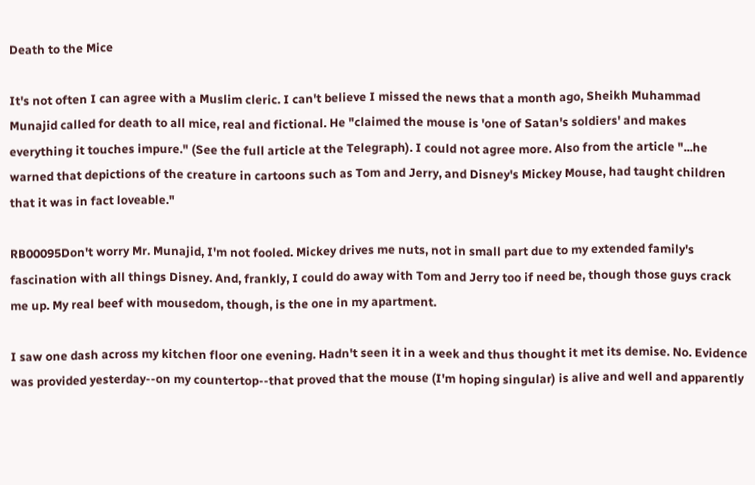Death to the Mice

It's not often I can agree with a Muslim cleric. I can't believe I missed the news that a month ago, Sheikh Muhammad Munajid called for death to all mice, real and fictional. He "claimed the mouse is 'one of Satan's soldiers' and makes everything it touches impure." (See the full article at the Telegraph). I could not agree more. Also from the article "...he warned that depictions of the creature in cartoons such as Tom and Jerry, and Disney's Mickey Mouse, had taught children that it was in fact loveable."

RB00095Don't worry Mr. Munajid, I'm not fooled. Mickey drives me nuts, not in small part due to my extended family's fascination with all things Disney. And, frankly, I could do away with Tom and Jerry too if need be, though those guys crack me up. My real beef with mousedom, though, is the one in my apartment.

I saw one dash across my kitchen floor one evening. Hadn't seen it in a week and thus thought it met its demise. No. Evidence was provided yesterday--on my countertop--that proved that the mouse (I'm hoping singular) is alive and well and apparently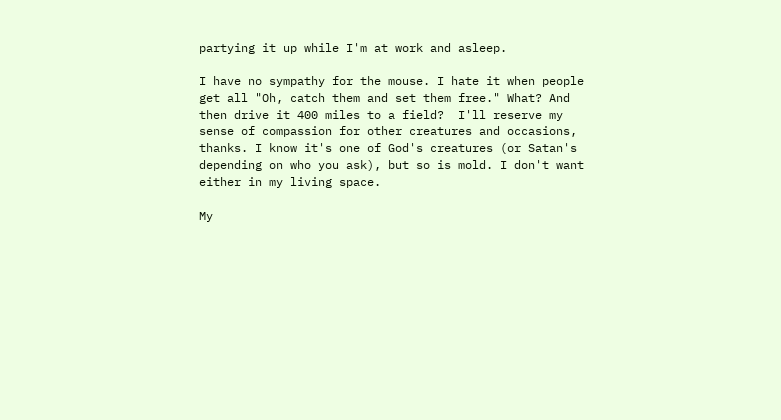partying it up while I'm at work and asleep.

I have no sympathy for the mouse. I hate it when people get all "Oh, catch them and set them free." What? And then drive it 400 miles to a field?  I'll reserve my sense of compassion for other creatures and occasions, thanks. I know it's one of God's creatures (or Satan's depending on who you ask), but so is mold. I don't want either in my living space.

My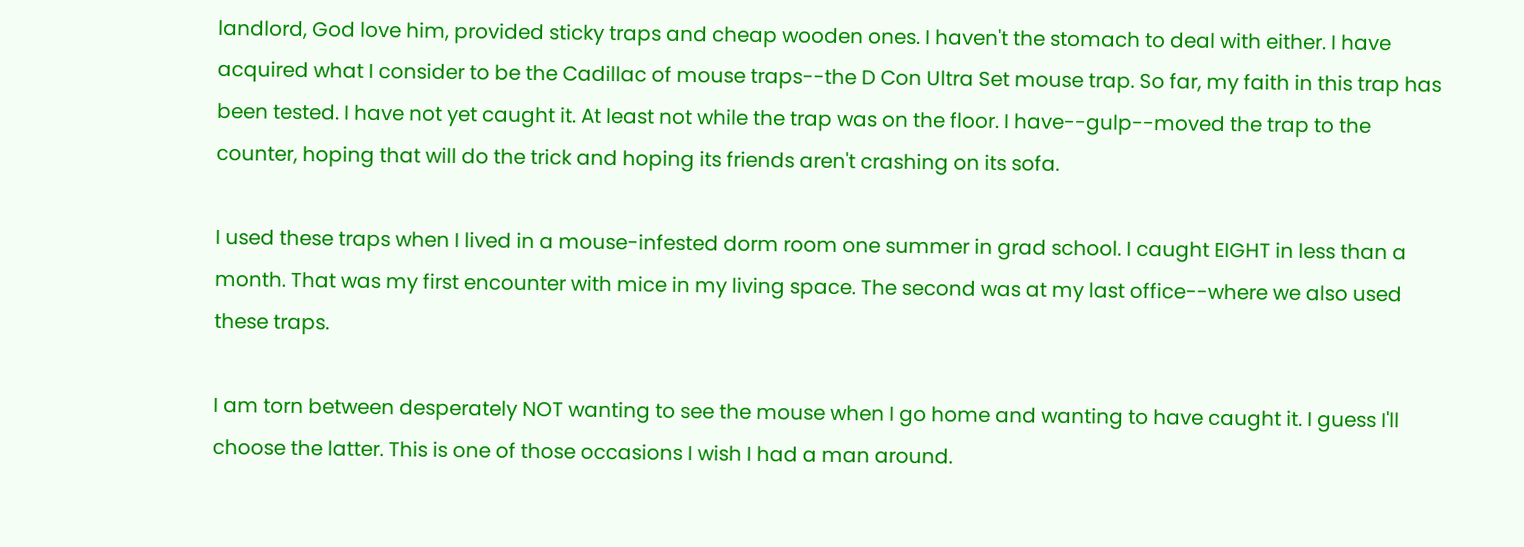landlord, God love him, provided sticky traps and cheap wooden ones. I haven't the stomach to deal with either. I have acquired what I consider to be the Cadillac of mouse traps--the D Con Ultra Set mouse trap. So far, my faith in this trap has been tested. I have not yet caught it. At least not while the trap was on the floor. I have--gulp--moved the trap to the counter, hoping that will do the trick and hoping its friends aren't crashing on its sofa.

I used these traps when I lived in a mouse-infested dorm room one summer in grad school. I caught EIGHT in less than a month. That was my first encounter with mice in my living space. The second was at my last office--where we also used these traps.

I am torn between desperately NOT wanting to see the mouse when I go home and wanting to have caught it. I guess I'll choose the latter. This is one of those occasions I wish I had a man around.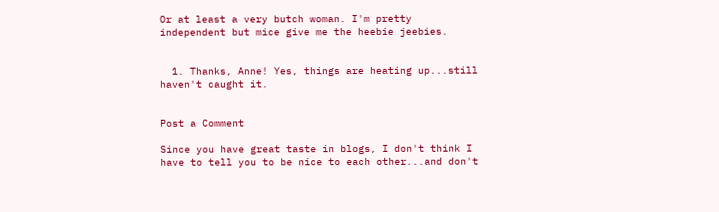Or at least a very butch woman. I'm pretty independent but mice give me the heebie jeebies.


  1. Thanks, Anne! Yes, things are heating up...still haven't caught it.


Post a Comment

Since you have great taste in blogs, I don't think I have to tell you to be nice to each other...and don't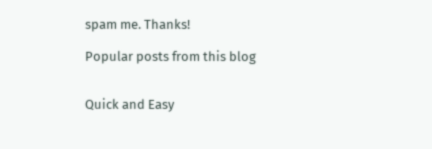spam me. Thanks!

Popular posts from this blog


Quick and Easy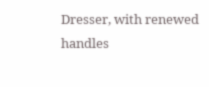Dresser, with renewed handles